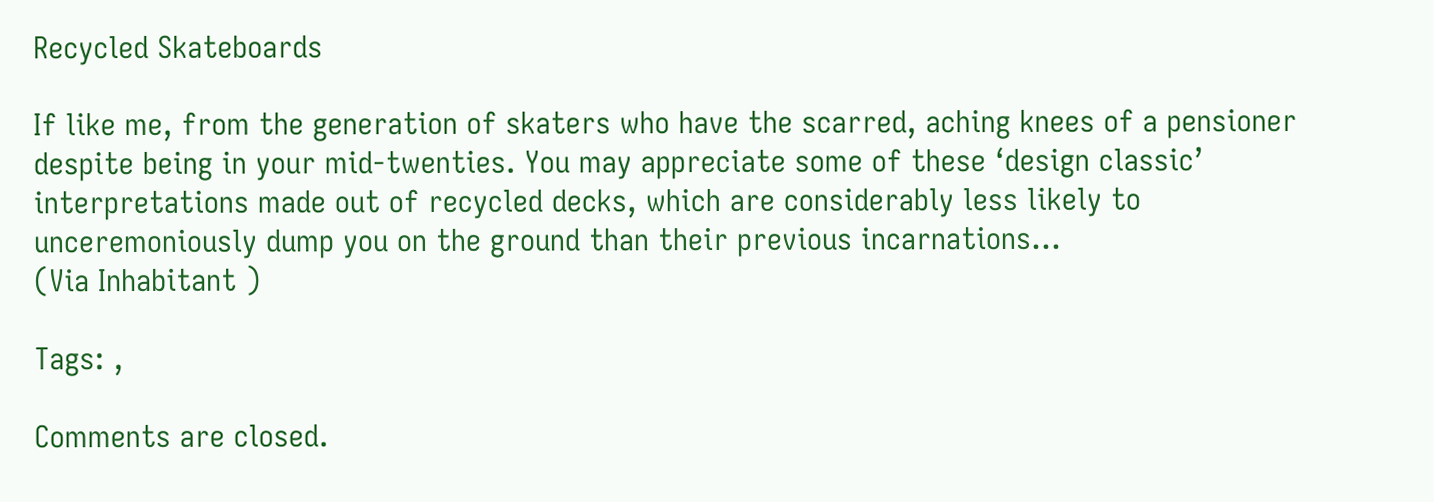Recycled Skateboards

If like me, from the generation of skaters who have the scarred, aching knees of a pensioner despite being in your mid-twenties. You may appreciate some of these ‘design classic’ interpretations made out of recycled decks, which are considerably less likely to unceremoniously dump you on the ground than their previous incarnations…
(Via Inhabitant )

Tags: ,

Comments are closed.